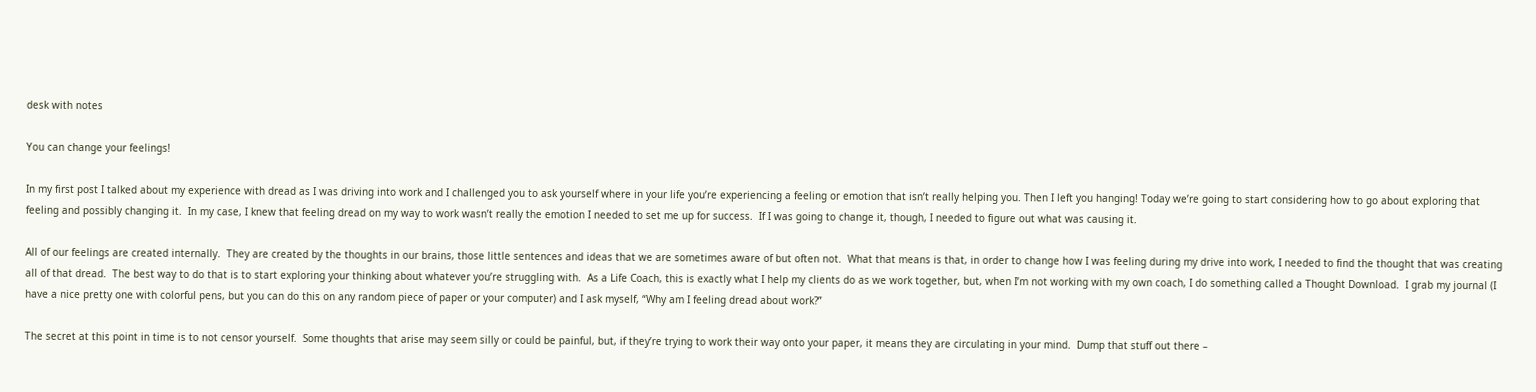desk with notes

You can change your feelings!

In my first post I talked about my experience with dread as I was driving into work and I challenged you to ask yourself where in your life you’re experiencing a feeling or emotion that isn’t really helping you. Then I left you hanging! Today we’re going to start considering how to go about exploring that feeling and possibly changing it.  In my case, I knew that feeling dread on my way to work wasn’t really the emotion I needed to set me up for success.  If I was going to change it, though, I needed to figure out what was causing it.

All of our feelings are created internally.  They are created by the thoughts in our brains, those little sentences and ideas that we are sometimes aware of but often not.  What that means is that, in order to change how I was feeling during my drive into work, I needed to find the thought that was creating all of that dread.  The best way to do that is to start exploring your thinking about whatever you’re struggling with.  As a Life Coach, this is exactly what I help my clients do as we work together, but, when I’m not working with my own coach, I do something called a Thought Download.  I grab my journal (I have a nice pretty one with colorful pens, but you can do this on any random piece of paper or your computer) and I ask myself, “Why am I feeling dread about work?”

The secret at this point in time is to not censor yourself.  Some thoughts that arise may seem silly or could be painful, but, if they’re trying to work their way onto your paper, it means they are circulating in your mind.  Dump that stuff out there –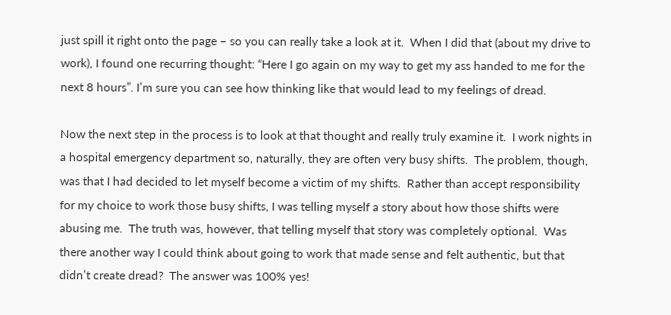just spill it right onto the page – so you can really take a look at it.  When I did that (about my drive to work), I found one recurring thought: “Here I go again on my way to get my ass handed to me for the next 8 hours”. I’m sure you can see how thinking like that would lead to my feelings of dread.

Now the next step in the process is to look at that thought and really truly examine it.  I work nights in a hospital emergency department so, naturally, they are often very busy shifts.  The problem, though, was that I had decided to let myself become a victim of my shifts.  Rather than accept responsibility for my choice to work those busy shifts, I was telling myself a story about how those shifts were abusing me.  The truth was, however, that telling myself that story was completely optional.  Was there another way I could think about going to work that made sense and felt authentic, but that didn’t create dread?  The answer was 100% yes!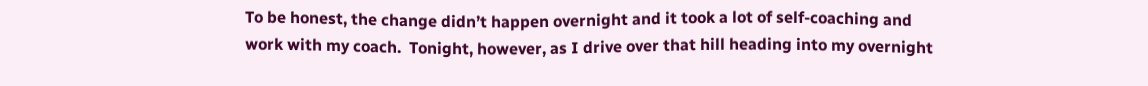To be honest, the change didn’t happen overnight and it took a lot of self-coaching and work with my coach.  Tonight, however, as I drive over that hill heading into my overnight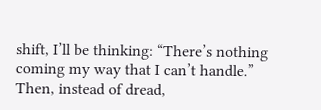shift, I’ll be thinking: “There’s nothing coming my way that I can’t handle.”  Then, instead of dread,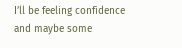I’ll be feeling confidence and maybe some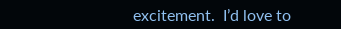excitement.  I’d love to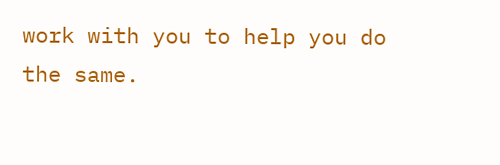work with you to help you do the same.